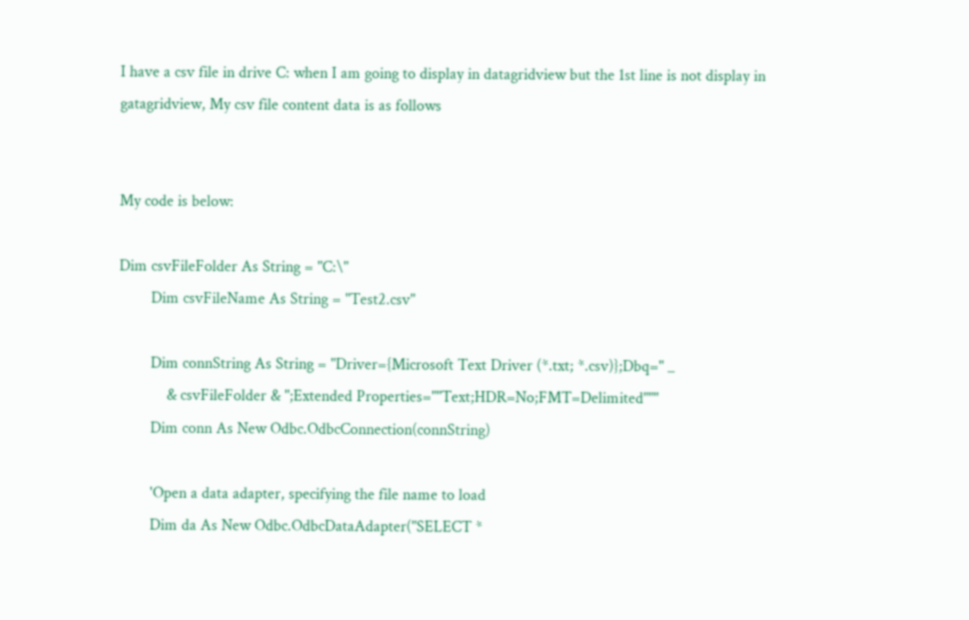I have a csv file in drive C: when I am going to display in datagridview but the 1st line is not display in gatagridview, My csv file content data is as follows


My code is below:

Dim csvFileFolder As String = "C:\"
        Dim csvFileName As String = "Test2.csv"

        Dim connString As String = "Driver={Microsoft Text Driver (*.txt; *.csv)};Dbq=" _
            & csvFileFolder & ";Extended Properties=""Text;HDR=No;FMT=Delimited"""
        Dim conn As New Odbc.OdbcConnection(connString)

        'Open a data adapter, specifying the file name to load
        Dim da As New Odbc.OdbcDataAdapter("SELECT *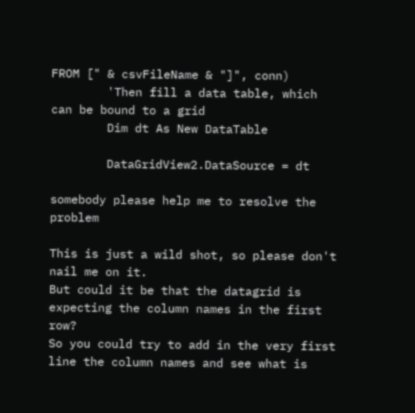FROM [" & csvFileName & "]", conn)
        'Then fill a data table, which can be bound to a grid
        Dim dt As New DataTable

        DataGridView2.DataSource = dt

somebody please help me to resolve the problem

This is just a wild shot, so please don't nail me on it.
But could it be that the datagrid is expecting the column names in the first row?
So you could try to add in the very first line the column names and see what is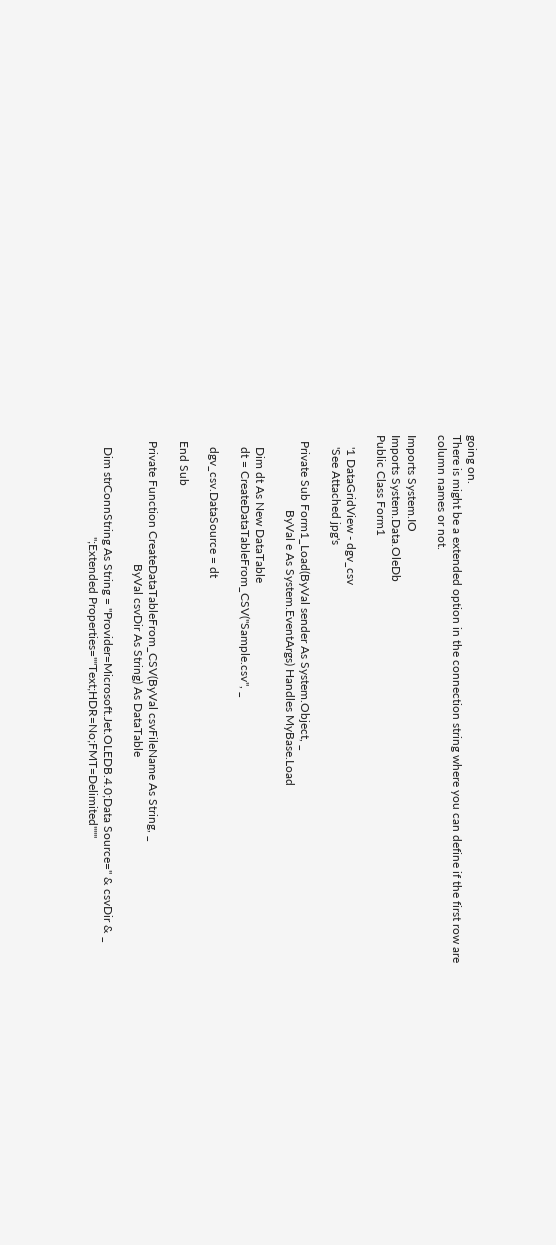going on.
There is might be a extended option in the connection string where you can define if the first row are column names or not.

Imports System.IO
Imports System.Data.OleDb
Public Class Form1

    '1 DataGridView - dgv_csv
    'See Attached jpg's

  Private Sub Form1_Load(ByVal sender As System.Object, _
                         ByVal e As System.EventArgs) Handles MyBase.Load

    Dim dt As New DataTable
    dt = CreateDataTableFrom_CSV("Sample.csv", _

    dgv_csv.DataSource = dt

  End Sub

  Private Function CreateDataTableFrom_CSV(ByVal csvFileName As String, _
                                           ByVal csvDir As String) As DataTable

    Dim strConnString As String = "Provider=Microsoft.Jet.OLEDB.4.0;Data Source=" & csvDir & _
                                  ";Extended Properties=""Text;HDR=No;FMT=Delimited"""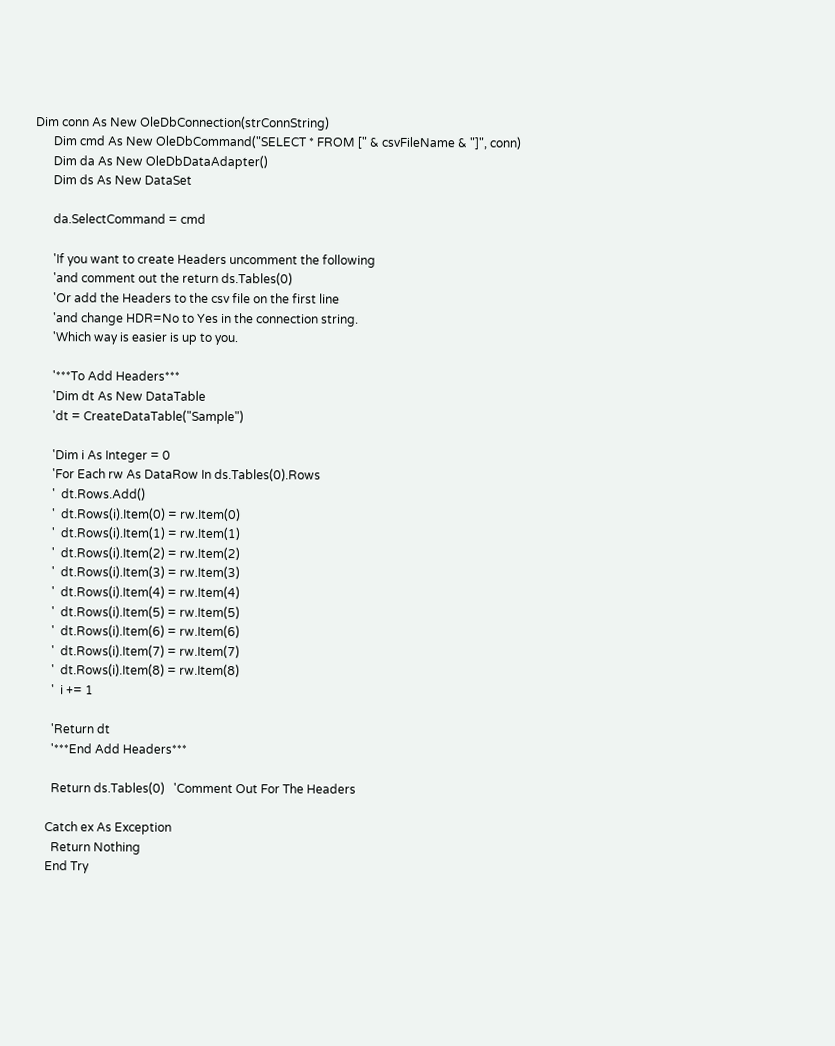Dim conn As New OleDbConnection(strConnString)
      Dim cmd As New OleDbCommand("SELECT * FROM [" & csvFileName & "]", conn)
      Dim da As New OleDbDataAdapter()
      Dim ds As New DataSet

      da.SelectCommand = cmd

      'If you want to create Headers uncomment the following
      'and comment out the return ds.Tables(0)
      'Or add the Headers to the csv file on the first line
      'and change HDR=No to Yes in the connection string.
      'Which way is easier is up to you.

      '***To Add Headers***
      'Dim dt As New DataTable
      'dt = CreateDataTable("Sample")

      'Dim i As Integer = 0
      'For Each rw As DataRow In ds.Tables(0).Rows
      '  dt.Rows.Add()
      '  dt.Rows(i).Item(0) = rw.Item(0)
      '  dt.Rows(i).Item(1) = rw.Item(1)
      '  dt.Rows(i).Item(2) = rw.Item(2)
      '  dt.Rows(i).Item(3) = rw.Item(3)
      '  dt.Rows(i).Item(4) = rw.Item(4)
      '  dt.Rows(i).Item(5) = rw.Item(5)
      '  dt.Rows(i).Item(6) = rw.Item(6)
      '  dt.Rows(i).Item(7) = rw.Item(7)
      '  dt.Rows(i).Item(8) = rw.Item(8)
      '  i += 1

      'Return dt
      '***End Add Headers***

      Return ds.Tables(0)   'Comment Out For The Headers

    Catch ex As Exception
      Return Nothing
    End Try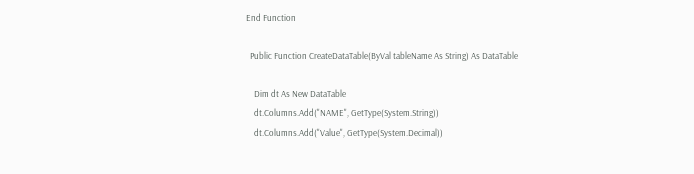End Function

  Public Function CreateDataTable(ByVal tableName As String) As DataTable

    Dim dt As New DataTable
    dt.Columns.Add("NAME", GetType(System.String))
    dt.Columns.Add("Value", GetType(System.Decimal))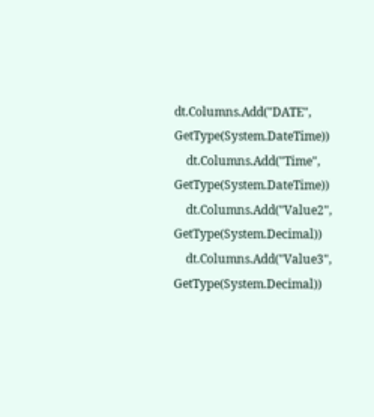dt.Columns.Add("DATE", GetType(System.DateTime))
    dt.Columns.Add("Time", GetType(System.DateTime))
    dt.Columns.Add("Value2", GetType(System.Decimal))
    dt.Columns.Add("Value3", GetType(System.Decimal))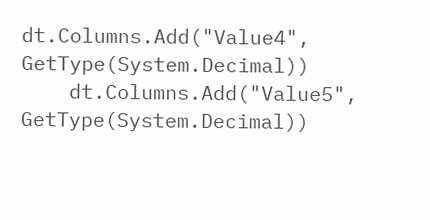dt.Columns.Add("Value4", GetType(System.Decimal))
    dt.Columns.Add("Value5", GetType(System.Decimal))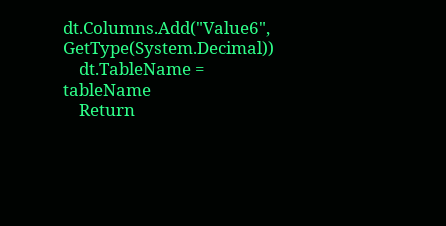dt.Columns.Add("Value6", GetType(System.Decimal))
    dt.TableName = tableName
    Return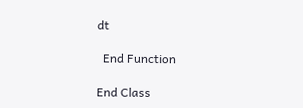dt

  End Function

End Class